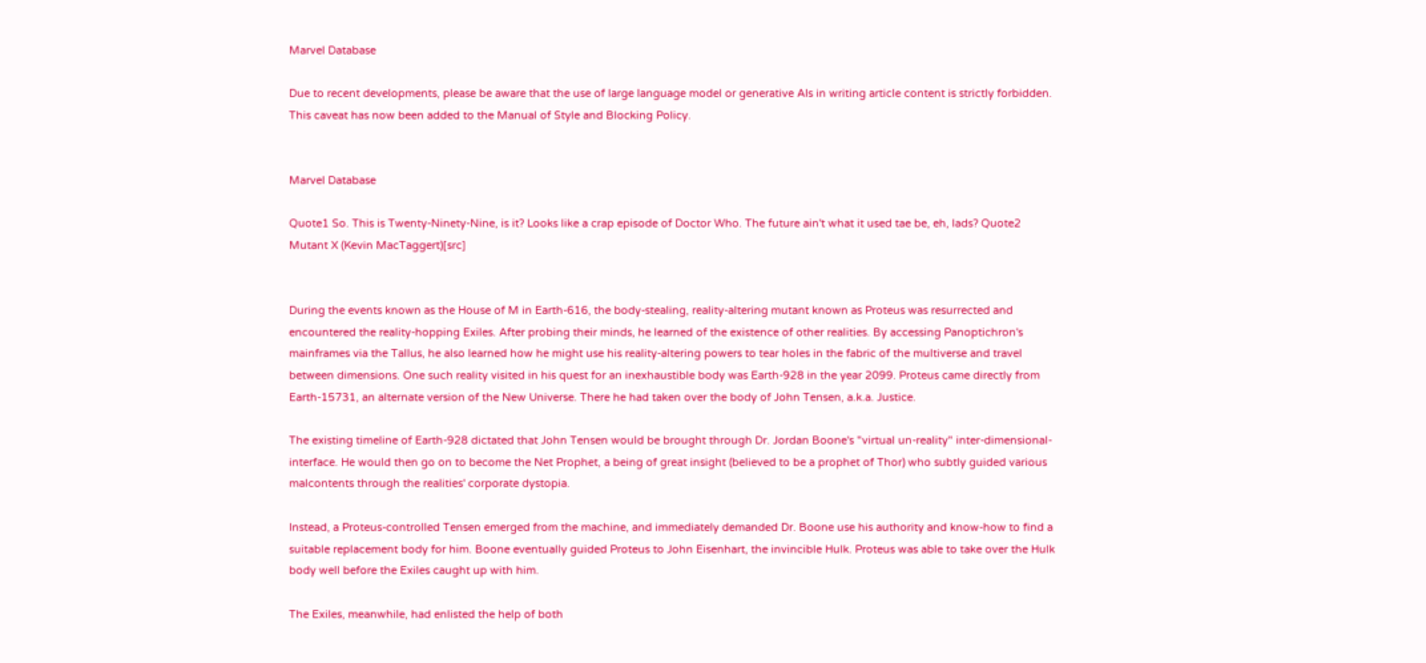Marvel Database

Due to recent developments, please be aware that the use of large language model or generative AIs in writing article content is strictly forbidden. This caveat has now been added to the Manual of Style and Blocking Policy.


Marvel Database

Quote1 So. This is Twenty-Ninety-Nine, is it? Looks like a crap episode of Doctor Who. The future ain't what it used tae be, eh, lads? Quote2
Mutant X (Kevin MacTaggert)[src]


During the events known as the House of M in Earth-616, the body-stealing, reality-altering mutant known as Proteus was resurrected and encountered the reality-hopping Exiles. After probing their minds, he learned of the existence of other realities. By accessing Panoptichron's mainframes via the Tallus, he also learned how he might use his reality-altering powers to tear holes in the fabric of the multiverse and travel between dimensions. One such reality visited in his quest for an inexhaustible body was Earth-928 in the year 2099. Proteus came directly from Earth-15731, an alternate version of the New Universe. There he had taken over the body of John Tensen, a.k.a. Justice.

The existing timeline of Earth-928 dictated that John Tensen would be brought through Dr. Jordan Boone's "virtual un-reality" inter-dimensional-interface. He would then go on to become the Net Prophet, a being of great insight (believed to be a prophet of Thor) who subtly guided various malcontents through the realities' corporate dystopia.

Instead, a Proteus-controlled Tensen emerged from the machine, and immediately demanded Dr. Boone use his authority and know-how to find a suitable replacement body for him. Boone eventually guided Proteus to John Eisenhart, the invincible Hulk. Proteus was able to take over the Hulk body well before the Exiles caught up with him.

The Exiles, meanwhile, had enlisted the help of both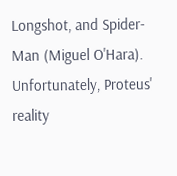Longshot, and Spider-Man (Miguel O'Hara). Unfortunately, Proteus' reality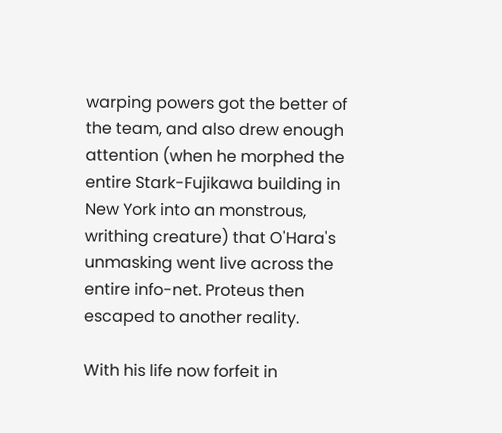warping powers got the better of the team, and also drew enough attention (when he morphed the entire Stark-Fujikawa building in New York into an monstrous, writhing creature) that O'Hara's unmasking went live across the entire info-net. Proteus then escaped to another reality.

With his life now forfeit in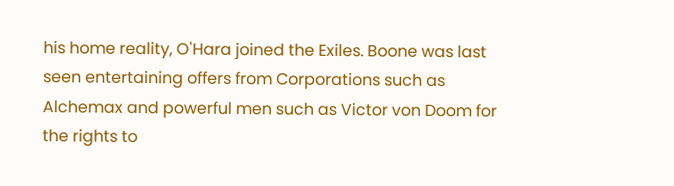his home reality, O'Hara joined the Exiles. Boone was last seen entertaining offers from Corporations such as Alchemax and powerful men such as Victor von Doom for the rights to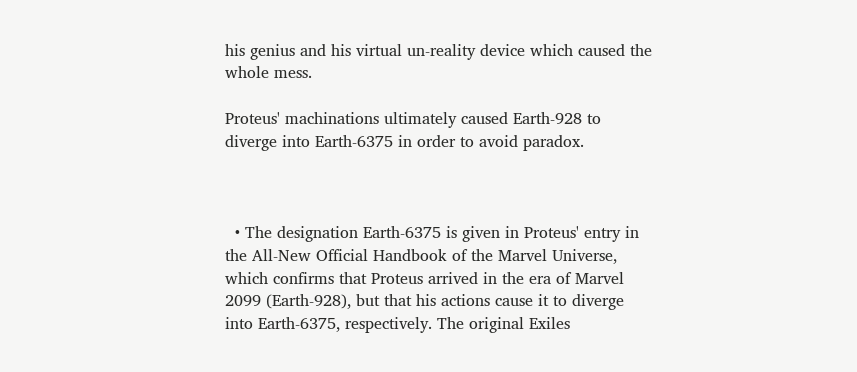his genius and his virtual un-reality device which caused the whole mess.

Proteus' machinations ultimately caused Earth-928 to diverge into Earth-6375 in order to avoid paradox.



  • The designation Earth-6375 is given in Proteus' entry in the All-New Official Handbook of the Marvel Universe, which confirms that Proteus arrived in the era of Marvel 2099 (Earth-928), but that his actions cause it to diverge into Earth-6375, respectively. The original Exiles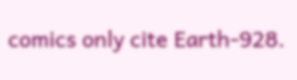comics only cite Earth-928.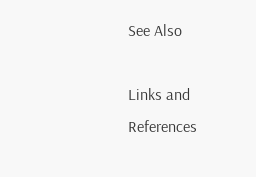See Also

Links and References